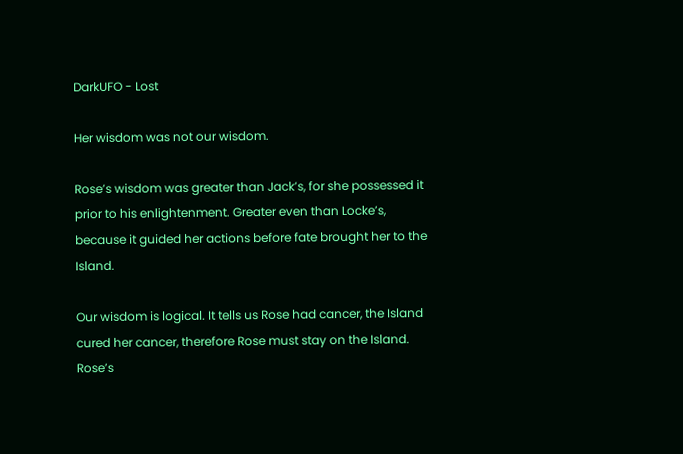DarkUFO - Lost

Her wisdom was not our wisdom.

Rose’s wisdom was greater than Jack’s, for she possessed it prior to his enlightenment. Greater even than Locke’s, because it guided her actions before fate brought her to the Island.

Our wisdom is logical. It tells us Rose had cancer, the Island cured her cancer, therefore Rose must stay on the Island. Rose’s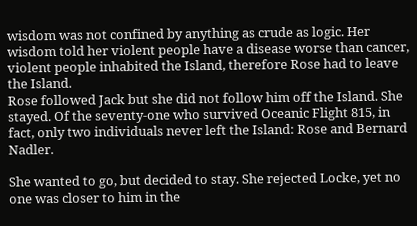wisdom was not confined by anything as crude as logic. Her wisdom told her violent people have a disease worse than cancer, violent people inhabited the Island, therefore Rose had to leave the Island.
Rose followed Jack but she did not follow him off the Island. She stayed. Of the seventy-one who survived Oceanic Flight 815, in fact, only two individuals never left the Island: Rose and Bernard Nadler.

She wanted to go, but decided to stay. She rejected Locke, yet no one was closer to him in the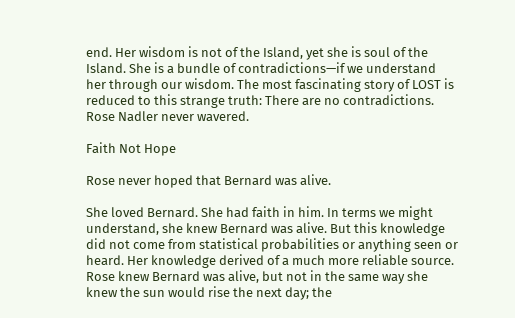end. Her wisdom is not of the Island, yet she is soul of the Island. She is a bundle of contradictions—if we understand her through our wisdom. The most fascinating story of LOST is reduced to this strange truth: There are no contradictions. Rose Nadler never wavered.

Faith Not Hope

Rose never hoped that Bernard was alive.

She loved Bernard. She had faith in him. In terms we might understand, she knew Bernard was alive. But this knowledge did not come from statistical probabilities or anything seen or heard. Her knowledge derived of a much more reliable source. Rose knew Bernard was alive, but not in the same way she knew the sun would rise the next day; the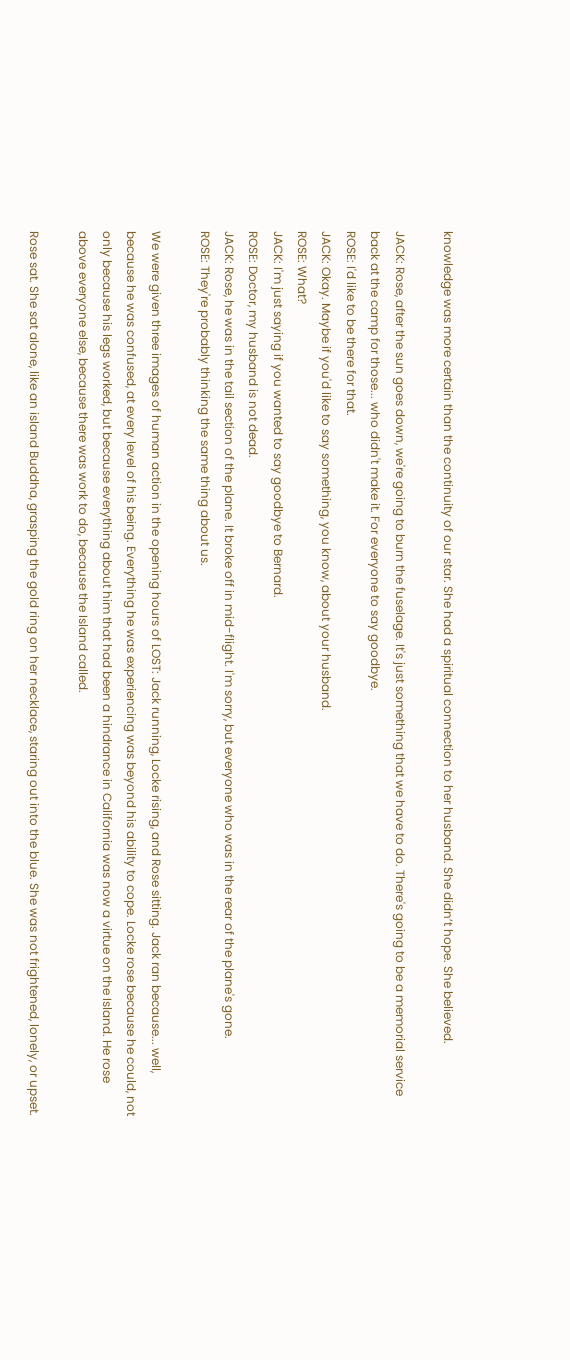knowledge was more certain than the continuity of our star. She had a spiritual connection to her husband. She didn’t hope. She believed.

JACK: Rose, after the sun goes down, we're going to burn the fuselage. It's just something that we have to do. There's going to be a memorial service back at the camp for those... who didn't make it. For everyone to say goodbye.
ROSE: I'd like to be there for that.
JACK: Okay. Maybe if you'd like to say something, you know, about your husband.
ROSE: What?
JACK: I'm just saying if you wanted to say goodbye to Bernard.
ROSE: Doctor, my husband is not dead.
JACK: Rose, he was in the tail section of the plane. It broke off in mid-flight. I'm sorry, but everyone who was in the rear of the plane's gone.
ROSE: They're probably thinking the same thing about us.

We were given three images of human action in the opening hours of LOST: Jack running, Locke rising, and Rose sitting. Jack ran because... well, because he was confused, at every level of his being. Everything he was experiencing was beyond his ability to cope. Locke rose because he could, not only because his legs worked, but because everything about him that had been a hindrance in California was now a virtue on the Island. He rose above everyone else, because there was work to do, because the Island called.

Rose sat. She sat alone, like an island Buddha, grasping the gold ring on her necklace, staring out into the blue. She was not frightened, lonely, or upset.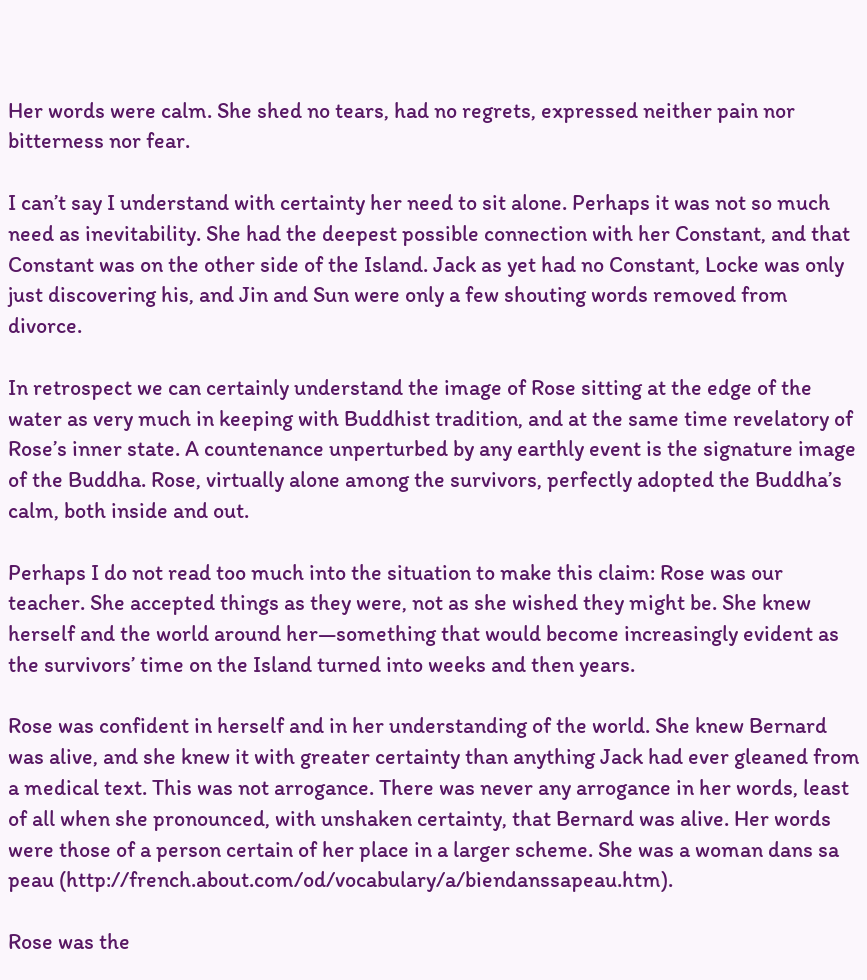Her words were calm. She shed no tears, had no regrets, expressed neither pain nor bitterness nor fear.

I can’t say I understand with certainty her need to sit alone. Perhaps it was not so much need as inevitability. She had the deepest possible connection with her Constant, and that Constant was on the other side of the Island. Jack as yet had no Constant, Locke was only just discovering his, and Jin and Sun were only a few shouting words removed from divorce.

In retrospect we can certainly understand the image of Rose sitting at the edge of the water as very much in keeping with Buddhist tradition, and at the same time revelatory of Rose’s inner state. A countenance unperturbed by any earthly event is the signature image of the Buddha. Rose, virtually alone among the survivors, perfectly adopted the Buddha’s calm, both inside and out.

Perhaps I do not read too much into the situation to make this claim: Rose was our teacher. She accepted things as they were, not as she wished they might be. She knew herself and the world around her—something that would become increasingly evident as the survivors’ time on the Island turned into weeks and then years.

Rose was confident in herself and in her understanding of the world. She knew Bernard was alive, and she knew it with greater certainty than anything Jack had ever gleaned from a medical text. This was not arrogance. There was never any arrogance in her words, least of all when she pronounced, with unshaken certainty, that Bernard was alive. Her words were those of a person certain of her place in a larger scheme. She was a woman dans sa peau (http://french.about.com/od/vocabulary/a/biendanssapeau.htm).

Rose was the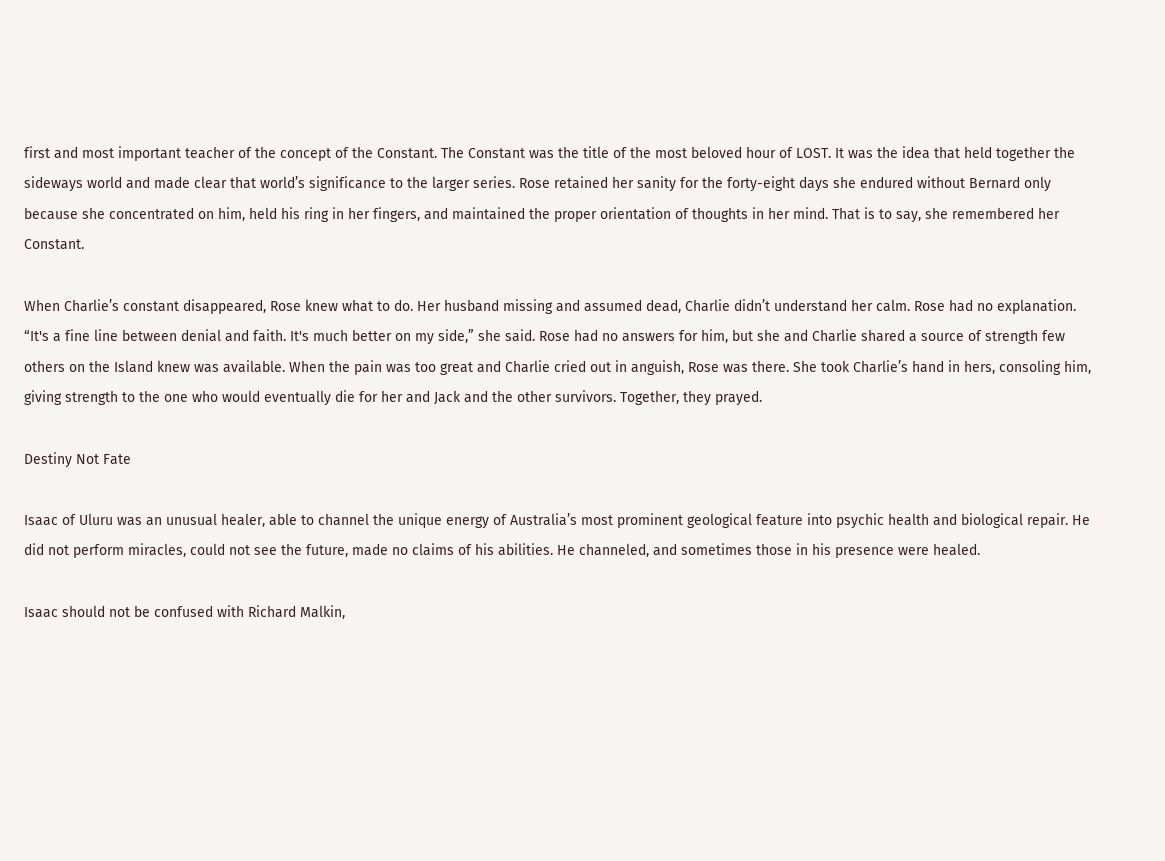first and most important teacher of the concept of the Constant. The Constant was the title of the most beloved hour of LOST. It was the idea that held together the sideways world and made clear that world’s significance to the larger series. Rose retained her sanity for the forty-eight days she endured without Bernard only because she concentrated on him, held his ring in her fingers, and maintained the proper orientation of thoughts in her mind. That is to say, she remembered her Constant.

When Charlie’s constant disappeared, Rose knew what to do. Her husband missing and assumed dead, Charlie didn’t understand her calm. Rose had no explanation. “It's a fine line between denial and faith. It's much better on my side,” she said. Rose had no answers for him, but she and Charlie shared a source of strength few others on the Island knew was available. When the pain was too great and Charlie cried out in anguish, Rose was there. She took Charlie’s hand in hers, consoling him, giving strength to the one who would eventually die for her and Jack and the other survivors. Together, they prayed.

Destiny Not Fate

Isaac of Uluru was an unusual healer, able to channel the unique energy of Australia’s most prominent geological feature into psychic health and biological repair. He did not perform miracles, could not see the future, made no claims of his abilities. He channeled, and sometimes those in his presence were healed.

Isaac should not be confused with Richard Malkin,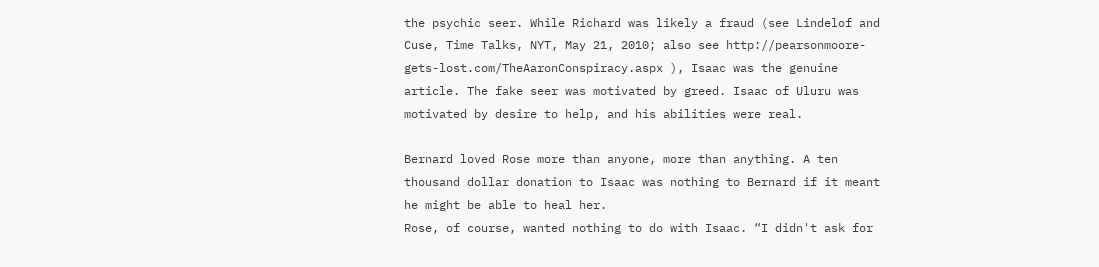the psychic seer. While Richard was likely a fraud (see Lindelof and Cuse, Time Talks, NYT, May 21, 2010; also see http://pearsonmoore-gets-lost.com/TheAaronConspiracy.aspx ), Isaac was the genuine article. The fake seer was motivated by greed. Isaac of Uluru was motivated by desire to help, and his abilities were real.

Bernard loved Rose more than anyone, more than anything. A ten thousand dollar donation to Isaac was nothing to Bernard if it meant he might be able to heal her.
Rose, of course, wanted nothing to do with Isaac. “I didn't ask for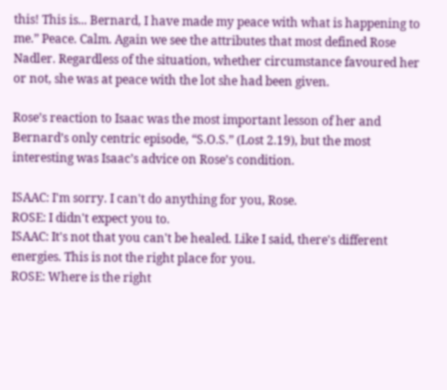this! This is... Bernard, I have made my peace with what is happening to me.” Peace. Calm. Again we see the attributes that most defined Rose Nadler. Regardless of the situation, whether circumstance favoured her or not, she was at peace with the lot she had been given.

Rose’s reaction to Isaac was the most important lesson of her and Bernard’s only centric episode, “S.O.S.” (Lost 2.19), but the most interesting was Isaac’s advice on Rose’s condition.

ISAAC: I'm sorry. I can't do anything for you, Rose.
ROSE: I didn't expect you to.
ISAAC: It's not that you can't be healed. Like I said, there's different energies. This is not the right place for you.
ROSE: Where is the right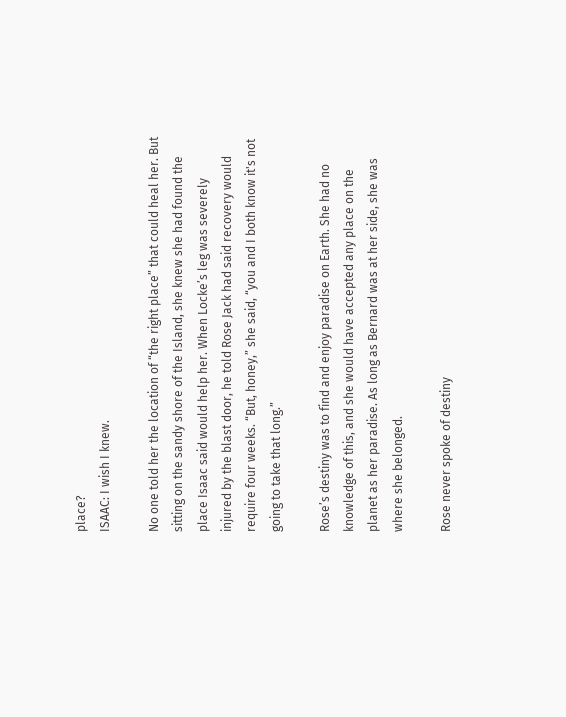place?
ISAAC: I wish I knew.

No one told her the location of “the right place” that could heal her. But sitting on the sandy shore of the Island, she knew she had found the place Isaac said would help her. When Locke’s leg was severely injured by the blast door, he told Rose Jack had said recovery would require four weeks. “But, honey,” she said, “you and I both know it's not going to take that long.”

Rose’s destiny was to find and enjoy paradise on Earth. She had no knowledge of this, and she would have accepted any place on the planet as her paradise. As long as Bernard was at her side, she was where she belonged.

Rose never spoke of destiny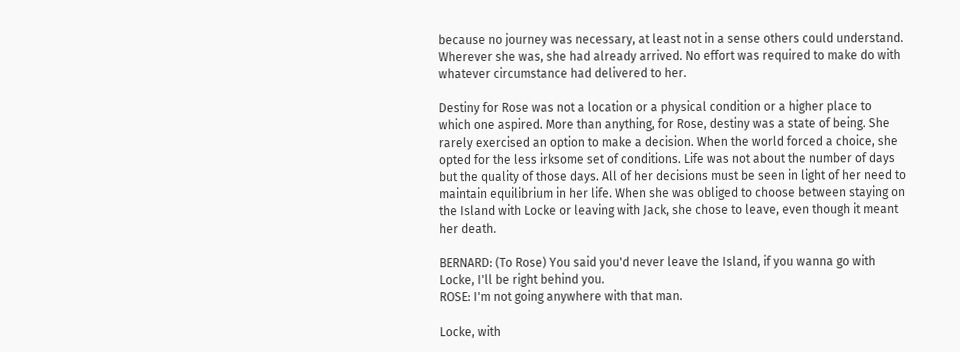because no journey was necessary, at least not in a sense others could understand. Wherever she was, she had already arrived. No effort was required to make do with whatever circumstance had delivered to her.

Destiny for Rose was not a location or a physical condition or a higher place to which one aspired. More than anything, for Rose, destiny was a state of being. She rarely exercised an option to make a decision. When the world forced a choice, she opted for the less irksome set of conditions. Life was not about the number of days but the quality of those days. All of her decisions must be seen in light of her need to maintain equilibrium in her life. When she was obliged to choose between staying on the Island with Locke or leaving with Jack, she chose to leave, even though it meant her death.

BERNARD: (To Rose) You said you'd never leave the Island, if you wanna go with Locke, I'll be right behind you.
ROSE: I'm not going anywhere with that man.

Locke, with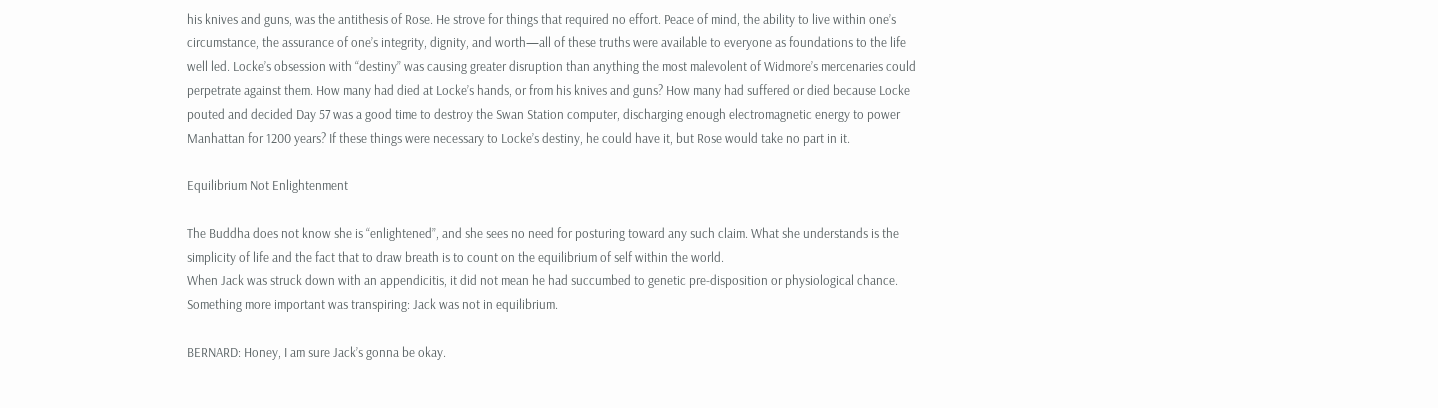his knives and guns, was the antithesis of Rose. He strove for things that required no effort. Peace of mind, the ability to live within one’s circumstance, the assurance of one’s integrity, dignity, and worth—all of these truths were available to everyone as foundations to the life well led. Locke’s obsession with “destiny” was causing greater disruption than anything the most malevolent of Widmore’s mercenaries could perpetrate against them. How many had died at Locke’s hands, or from his knives and guns? How many had suffered or died because Locke pouted and decided Day 57 was a good time to destroy the Swan Station computer, discharging enough electromagnetic energy to power Manhattan for 1200 years? If these things were necessary to Locke’s destiny, he could have it, but Rose would take no part in it.

Equilibrium Not Enlightenment

The Buddha does not know she is “enlightened”, and she sees no need for posturing toward any such claim. What she understands is the simplicity of life and the fact that to draw breath is to count on the equilibrium of self within the world.
When Jack was struck down with an appendicitis, it did not mean he had succumbed to genetic pre-disposition or physiological chance. Something more important was transpiring: Jack was not in equilibrium.

BERNARD: Honey, I am sure Jack’s gonna be okay.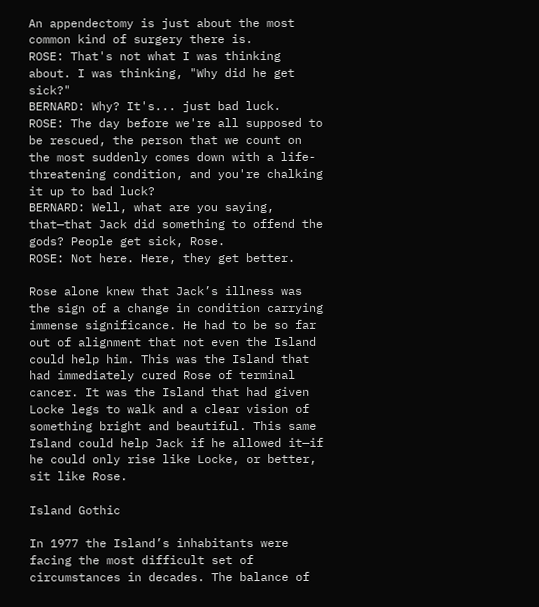An appendectomy is just about the most common kind of surgery there is.
ROSE: That's not what I was thinking about. I was thinking, "Why did he get sick?"
BERNARD: Why? It's... just bad luck.
ROSE: The day before we're all supposed to be rescued, the person that we count on the most suddenly comes down with a life-threatening condition, and you're chalking it up to bad luck?
BERNARD: Well, what are you saying, that—that Jack did something to offend the gods? People get sick, Rose.
ROSE: Not here. Here, they get better.

Rose alone knew that Jack’s illness was the sign of a change in condition carrying immense significance. He had to be so far out of alignment that not even the Island could help him. This was the Island that had immediately cured Rose of terminal cancer. It was the Island that had given Locke legs to walk and a clear vision of something bright and beautiful. This same Island could help Jack if he allowed it—if he could only rise like Locke, or better, sit like Rose.

Island Gothic

In 1977 the Island’s inhabitants were facing the most difficult set of circumstances in decades. The balance of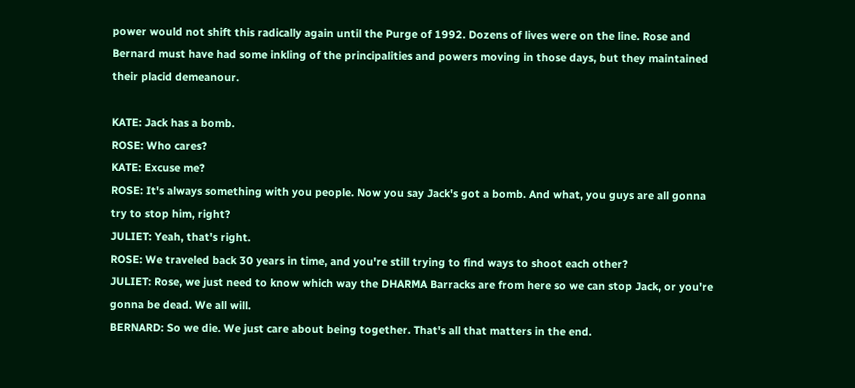power would not shift this radically again until the Purge of 1992. Dozens of lives were on the line. Rose and Bernard must have had some inkling of the principalities and powers moving in those days, but they maintained their placid demeanour.

KATE: Jack has a bomb.
ROSE: Who cares?
KATE: Excuse me?
ROSE: It's always something with you people. Now you say Jack's got a bomb. And what, you guys are all gonna try to stop him, right?
JULIET: Yeah, that's right.
ROSE: We traveled back 30 years in time, and you're still trying to find ways to shoot each other?
JULIET: Rose, we just need to know which way the DHARMA Barracks are from here so we can stop Jack, or you're gonna be dead. We all will.
BERNARD: So we die. We just care about being together. That's all that matters in the end.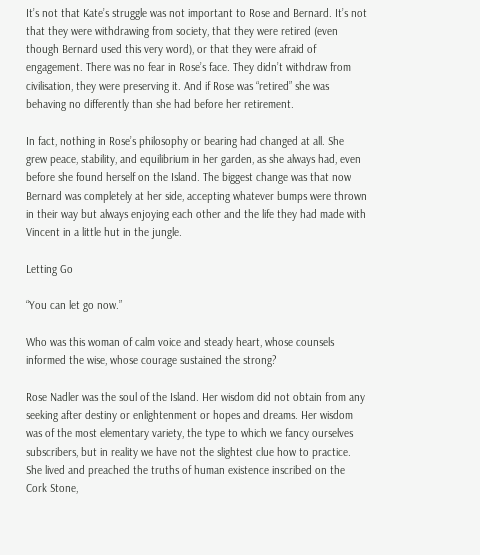It’s not that Kate’s struggle was not important to Rose and Bernard. It’s not that they were withdrawing from society, that they were retired (even though Bernard used this very word), or that they were afraid of engagement. There was no fear in Rose’s face. They didn’t withdraw from civilisation, they were preserving it. And if Rose was “retired” she was behaving no differently than she had before her retirement.

In fact, nothing in Rose’s philosophy or bearing had changed at all. She grew peace, stability, and equilibrium in her garden, as she always had, even before she found herself on the Island. The biggest change was that now Bernard was completely at her side, accepting whatever bumps were thrown in their way but always enjoying each other and the life they had made with Vincent in a little hut in the jungle.

Letting Go

“You can let go now.”

Who was this woman of calm voice and steady heart, whose counsels informed the wise, whose courage sustained the strong?

Rose Nadler was the soul of the Island. Her wisdom did not obtain from any seeking after destiny or enlightenment or hopes and dreams. Her wisdom was of the most elementary variety, the type to which we fancy ourselves subscribers, but in reality we have not the slightest clue how to practice. She lived and preached the truths of human existence inscribed on the Cork Stone,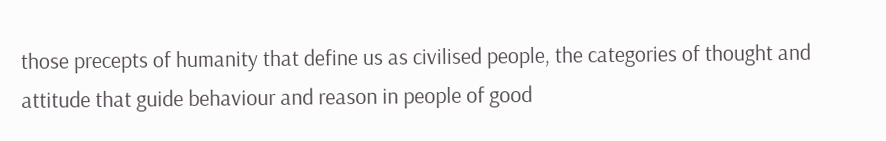those precepts of humanity that define us as civilised people, the categories of thought and attitude that guide behaviour and reason in people of good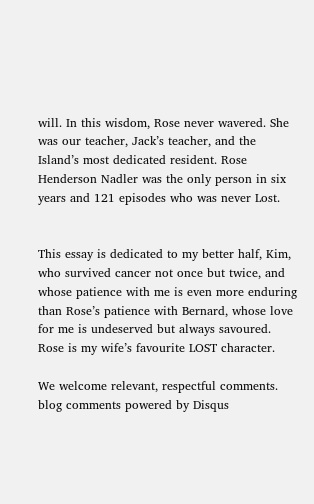will. In this wisdom, Rose never wavered. She was our teacher, Jack’s teacher, and the Island’s most dedicated resident. Rose Henderson Nadler was the only person in six years and 121 episodes who was never Lost.


This essay is dedicated to my better half, Kim, who survived cancer not once but twice, and whose patience with me is even more enduring than Rose’s patience with Bernard, whose love for me is undeserved but always savoured. Rose is my wife’s favourite LOST character.

We welcome relevant, respectful comments.
blog comments powered by Disqus